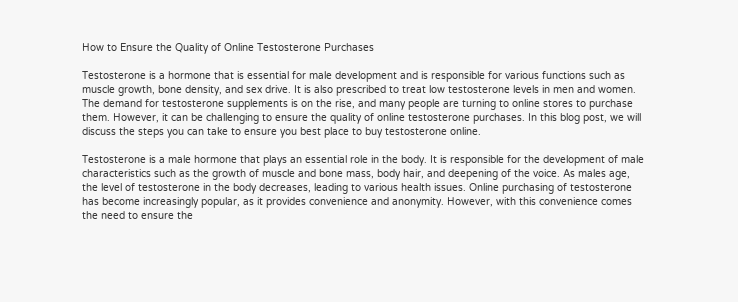How to Ensure the Quality of Online Testosterone Purchases

Testosterone is a hormone that is essential for male development and is responsible for various functions such as muscle growth, bone density, and sex drive. It is also prescribed to treat low testosterone levels in men and women. The demand for testosterone supplements is on the rise, and many people are turning to online stores to purchase them. However, it can be challenging to ensure the quality of online testosterone purchases. In this blog post, we will discuss the steps you can take to ensure you best place to buy testosterone online.

Testosterone is a male hormone that plays an essential role in the body. It is responsible for the development of male characteristics such as the growth of muscle and bone mass, body hair, and deepening of the voice. As males age, the level of testosterone in the body decreases, leading to various health issues. Online purchasing of testosterone has become increasingly popular, as it provides convenience and anonymity. However, with this convenience comes the need to ensure the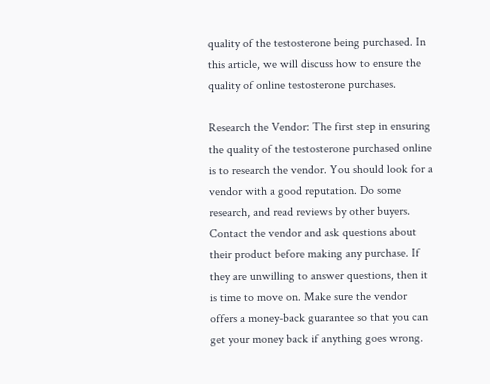quality of the testosterone being purchased. In this article, we will discuss how to ensure the quality of online testosterone purchases.

Research the Vendor: The first step in ensuring the quality of the testosterone purchased online is to research the vendor. You should look for a vendor with a good reputation. Do some research, and read reviews by other buyers. Contact the vendor and ask questions about their product before making any purchase. If they are unwilling to answer questions, then it is time to move on. Make sure the vendor offers a money-back guarantee so that you can get your money back if anything goes wrong.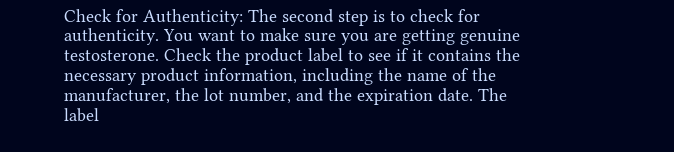Check for Authenticity: The second step is to check for authenticity. You want to make sure you are getting genuine testosterone. Check the product label to see if it contains the necessary product information, including the name of the manufacturer, the lot number, and the expiration date. The label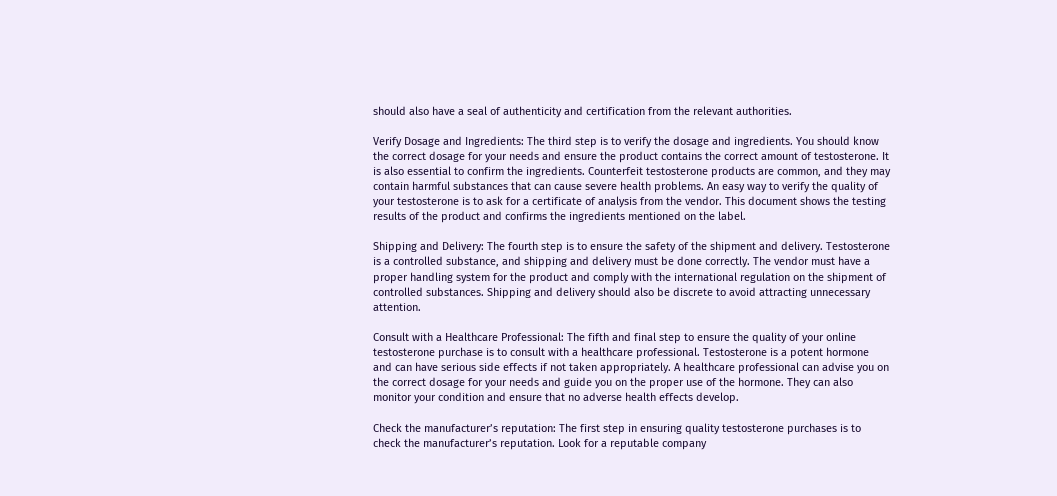should also have a seal of authenticity and certification from the relevant authorities.

Verify Dosage and Ingredients: The third step is to verify the dosage and ingredients. You should know the correct dosage for your needs and ensure the product contains the correct amount of testosterone. It is also essential to confirm the ingredients. Counterfeit testosterone products are common, and they may contain harmful substances that can cause severe health problems. An easy way to verify the quality of your testosterone is to ask for a certificate of analysis from the vendor. This document shows the testing results of the product and confirms the ingredients mentioned on the label.

Shipping and Delivery: The fourth step is to ensure the safety of the shipment and delivery. Testosterone is a controlled substance, and shipping and delivery must be done correctly. The vendor must have a proper handling system for the product and comply with the international regulation on the shipment of controlled substances. Shipping and delivery should also be discrete to avoid attracting unnecessary attention.

Consult with a Healthcare Professional: The fifth and final step to ensure the quality of your online testosterone purchase is to consult with a healthcare professional. Testosterone is a potent hormone and can have serious side effects if not taken appropriately. A healthcare professional can advise you on the correct dosage for your needs and guide you on the proper use of the hormone. They can also monitor your condition and ensure that no adverse health effects develop.

Check the manufacturer’s reputation: The first step in ensuring quality testosterone purchases is to check the manufacturer’s reputation. Look for a reputable company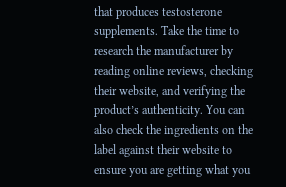that produces testosterone supplements. Take the time to research the manufacturer by reading online reviews, checking their website, and verifying the product’s authenticity. You can also check the ingredients on the label against their website to ensure you are getting what you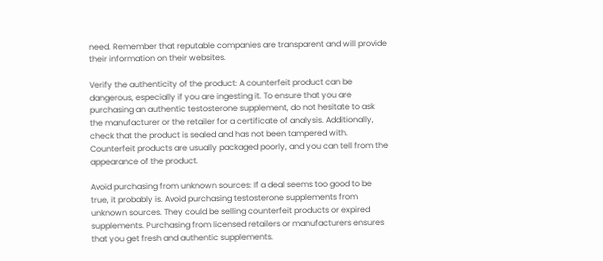need. Remember that reputable companies are transparent and will provide their information on their websites.

Verify the authenticity of the product: A counterfeit product can be dangerous, especially if you are ingesting it. To ensure that you are purchasing an authentic testosterone supplement, do not hesitate to ask the manufacturer or the retailer for a certificate of analysis. Additionally, check that the product is sealed and has not been tampered with. Counterfeit products are usually packaged poorly, and you can tell from the appearance of the product.

Avoid purchasing from unknown sources: If a deal seems too good to be true, it probably is. Avoid purchasing testosterone supplements from unknown sources. They could be selling counterfeit products or expired supplements. Purchasing from licensed retailers or manufacturers ensures that you get fresh and authentic supplements.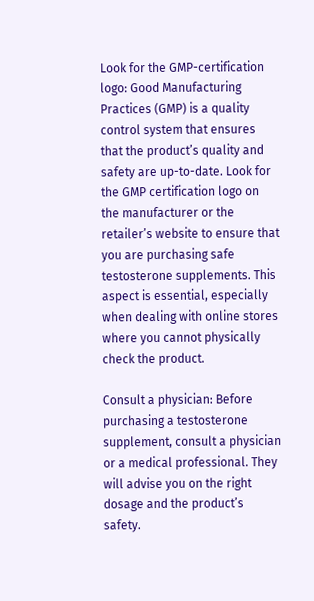Look for the GMP-certification logo: Good Manufacturing Practices (GMP) is a quality control system that ensures that the product’s quality and safety are up-to-date. Look for the GMP certification logo on the manufacturer or the retailer’s website to ensure that you are purchasing safe testosterone supplements. This aspect is essential, especially when dealing with online stores where you cannot physically check the product.

Consult a physician: Before purchasing a testosterone supplement, consult a physician or a medical professional. They will advise you on the right dosage and the product’s safety.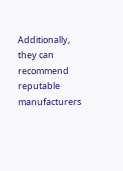Additionally, they can recommend reputable manufacturers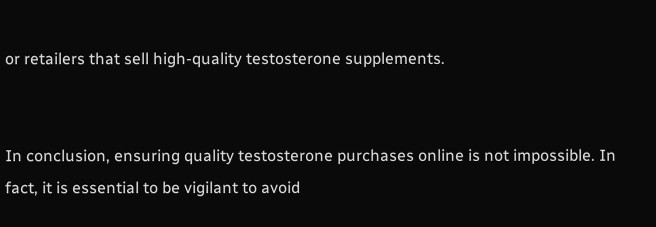or retailers that sell high-quality testosterone supplements.


In conclusion, ensuring quality testosterone purchases online is not impossible. In fact, it is essential to be vigilant to avoid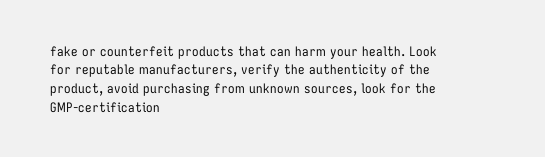fake or counterfeit products that can harm your health. Look for reputable manufacturers, verify the authenticity of the product, avoid purchasing from unknown sources, look for the GMP-certification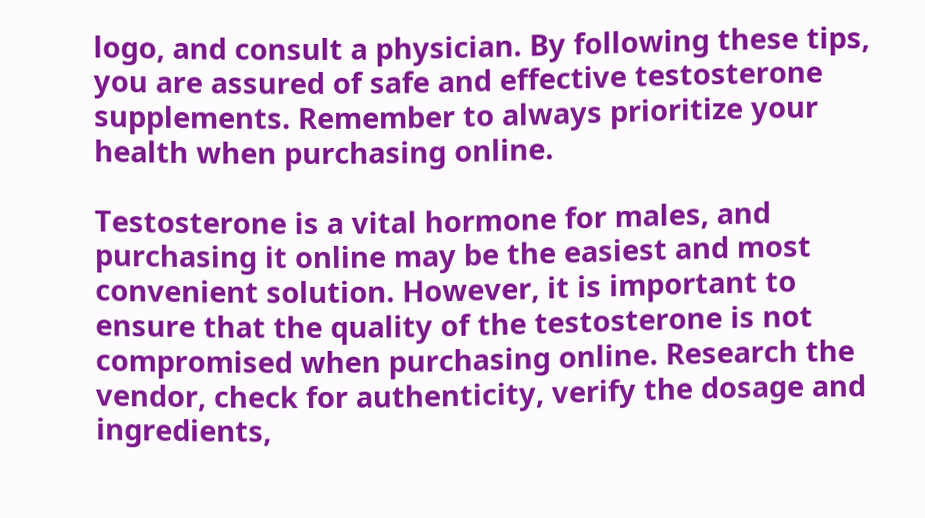logo, and consult a physician. By following these tips, you are assured of safe and effective testosterone supplements. Remember to always prioritize your health when purchasing online.

Testosterone is a vital hormone for males, and purchasing it online may be the easiest and most convenient solution. However, it is important to ensure that the quality of the testosterone is not compromised when purchasing online. Research the vendor, check for authenticity, verify the dosage and ingredients,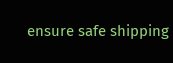ensure safe shipping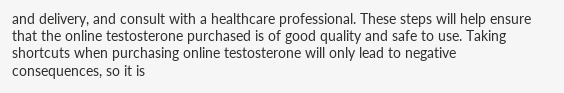and delivery, and consult with a healthcare professional. These steps will help ensure that the online testosterone purchased is of good quality and safe to use. Taking shortcuts when purchasing online testosterone will only lead to negative consequences, so it is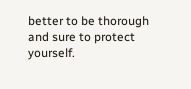better to be thorough and sure to protect yourself.